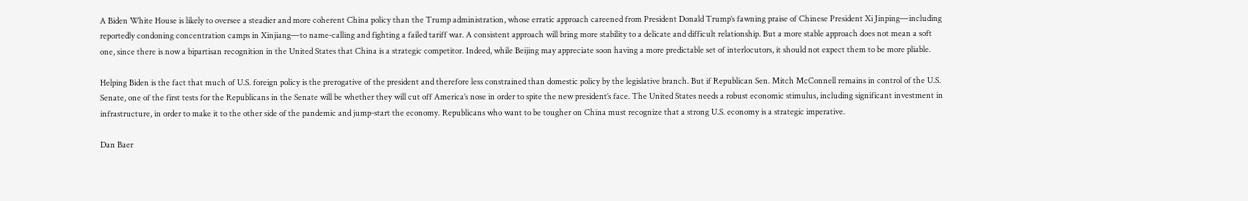A Biden White House is likely to oversee a steadier and more coherent China policy than the Trump administration, whose erratic approach careened from President Donald Trump’s fawning praise of Chinese President Xi Jinping—including reportedly condoning concentration camps in Xinjiang—to name-calling and fighting a failed tariff war. A consistent approach will bring more stability to a delicate and difficult relationship. But a more stable approach does not mean a soft one, since there is now a bipartisan recognition in the United States that China is a strategic competitor. Indeed, while Beijing may appreciate soon having a more predictable set of interlocutors, it should not expect them to be more pliable.

Helping Biden is the fact that much of U.S. foreign policy is the prerogative of the president and therefore less constrained than domestic policy by the legislative branch. But if Republican Sen. Mitch McConnell remains in control of the U.S. Senate, one of the first tests for the Republicans in the Senate will be whether they will cut off America’s nose in order to spite the new president’s face. The United States needs a robust economic stimulus, including significant investment in infrastructure, in order to make it to the other side of the pandemic and jump-start the economy. Republicans who want to be tougher on China must recognize that a strong U.S. economy is a strategic imperative.

Dan Baer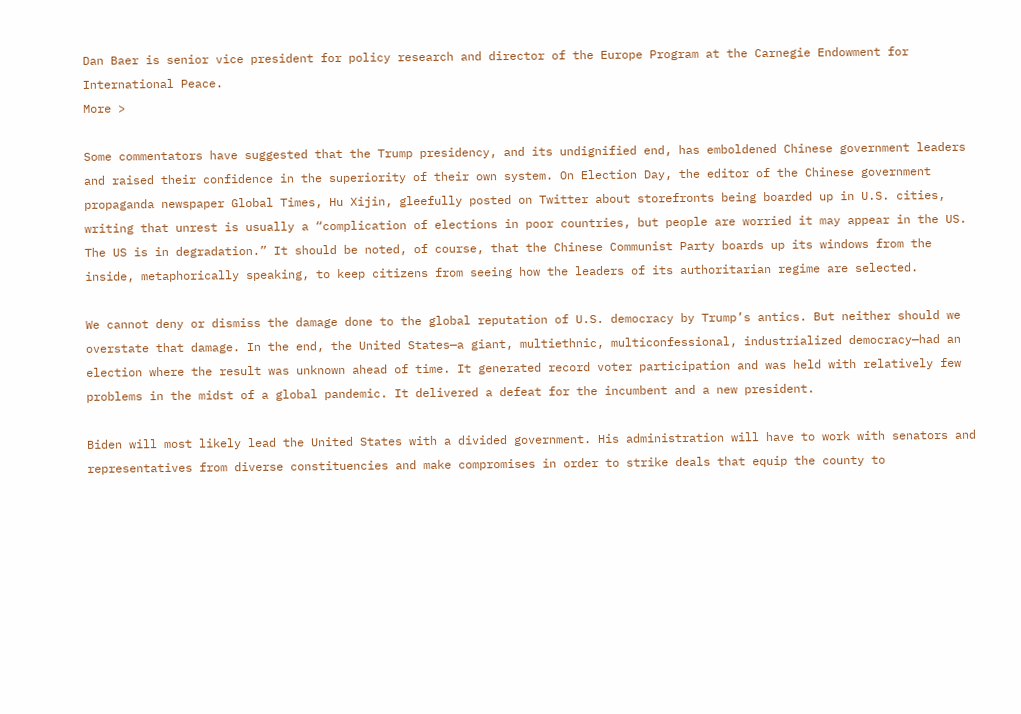Dan Baer is senior vice president for policy research and director of the Europe Program at the Carnegie Endowment for International Peace.
More >

Some commentators have suggested that the Trump presidency, and its undignified end, has emboldened Chinese government leaders and raised their confidence in the superiority of their own system. On Election Day, the editor of the Chinese government propaganda newspaper Global Times, Hu Xijin, gleefully posted on Twitter about storefronts being boarded up in U.S. cities, writing that unrest is usually a “complication of elections in poor countries, but people are worried it may appear in the US. The US is in degradation.” It should be noted, of course, that the Chinese Communist Party boards up its windows from the inside, metaphorically speaking, to keep citizens from seeing how the leaders of its authoritarian regime are selected.

We cannot deny or dismiss the damage done to the global reputation of U.S. democracy by Trump’s antics. But neither should we overstate that damage. In the end, the United States—a giant, multiethnic, multiconfessional, industrialized democracy—had an election where the result was unknown ahead of time. It generated record voter participation and was held with relatively few problems in the midst of a global pandemic. It delivered a defeat for the incumbent and a new president.

Biden will most likely lead the United States with a divided government. His administration will have to work with senators and representatives from diverse constituencies and make compromises in order to strike deals that equip the county to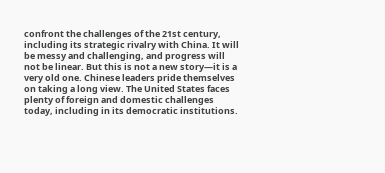confront the challenges of the 21st century, including its strategic rivalry with China. It will be messy and challenging, and progress will not be linear. But this is not a new story—it is a very old one. Chinese leaders pride themselves on taking a long view. The United States faces plenty of foreign and domestic challenges today, including in its democratic institutions.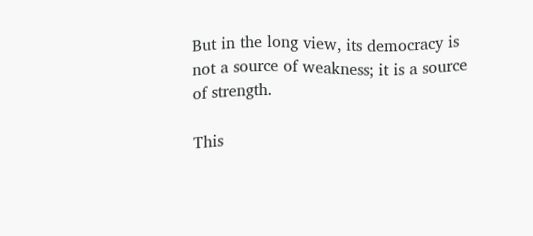But in the long view, its democracy is not a source of weakness; it is a source of strength.

This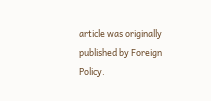article was originally published by Foreign Policy.